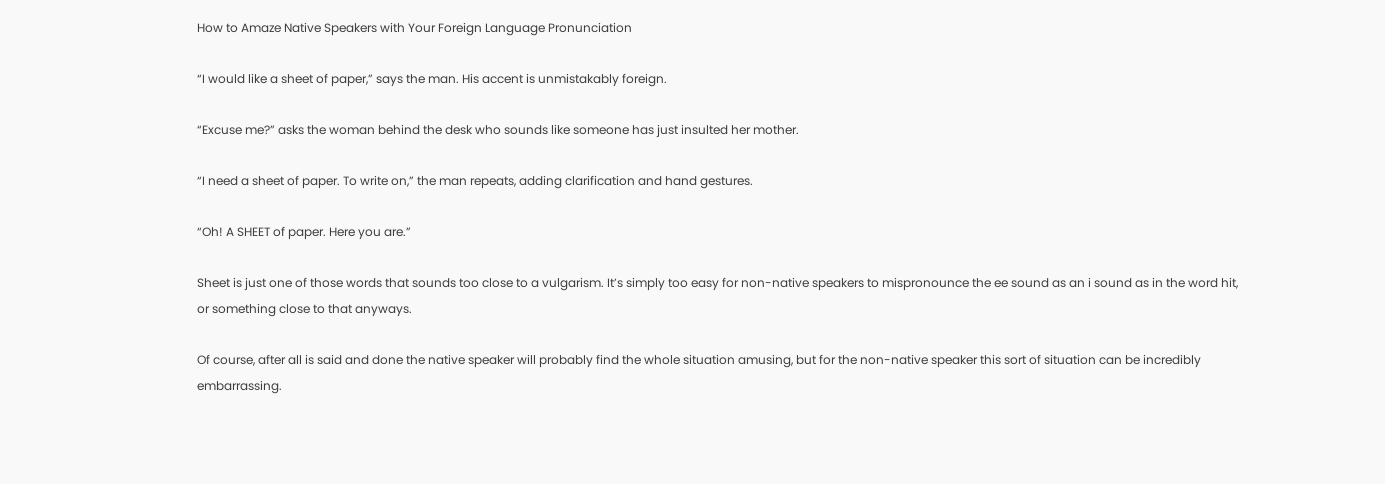How to Amaze Native Speakers with Your Foreign Language Pronunciation

“I would like a sheet of paper,” says the man. His accent is unmistakably foreign.

“Excuse me?” asks the woman behind the desk who sounds like someone has just insulted her mother.

“I need a sheet of paper. To write on,” the man repeats, adding clarification and hand gestures.

“Oh! A SHEET of paper. Here you are.”

Sheet is just one of those words that sounds too close to a vulgarism. It’s simply too easy for non-native speakers to mispronounce the ee sound as an i sound as in the word hit, or something close to that anyways.

Of course, after all is said and done the native speaker will probably find the whole situation amusing, but for the non-native speaker this sort of situation can be incredibly embarrassing.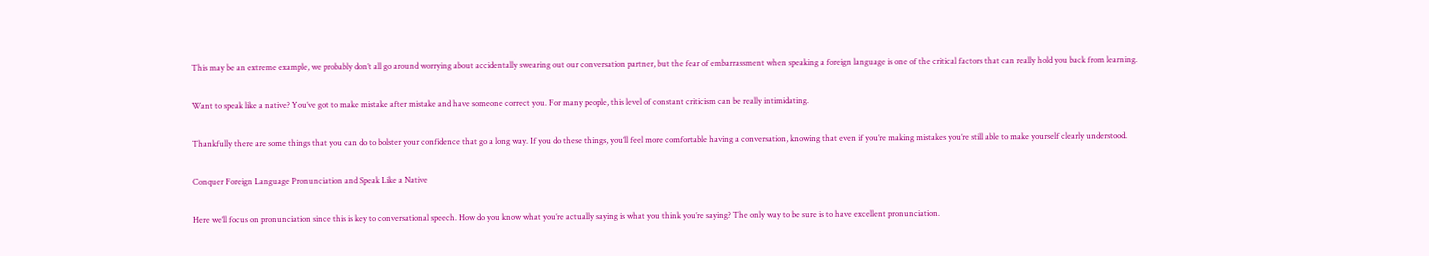This may be an extreme example, we probably don’t all go around worrying about accidentally swearing out our conversation partner, but the fear of embarrassment when speaking a foreign language is one of the critical factors that can really hold you back from learning.

Want to speak like a native? You’ve got to make mistake after mistake and have someone correct you. For many people, this level of constant criticism can be really intimidating.

Thankfully there are some things that you can do to bolster your confidence that go a long way. If you do these things, you’ll feel more comfortable having a conversation, knowing that even if you’re making mistakes you’re still able to make yourself clearly understood.

Conquer Foreign Language Pronunciation and Speak Like a Native

Here we’ll focus on pronunciation since this is key to conversational speech. How do you know what you’re actually saying is what you think you’re saying? The only way to be sure is to have excellent pronunciation.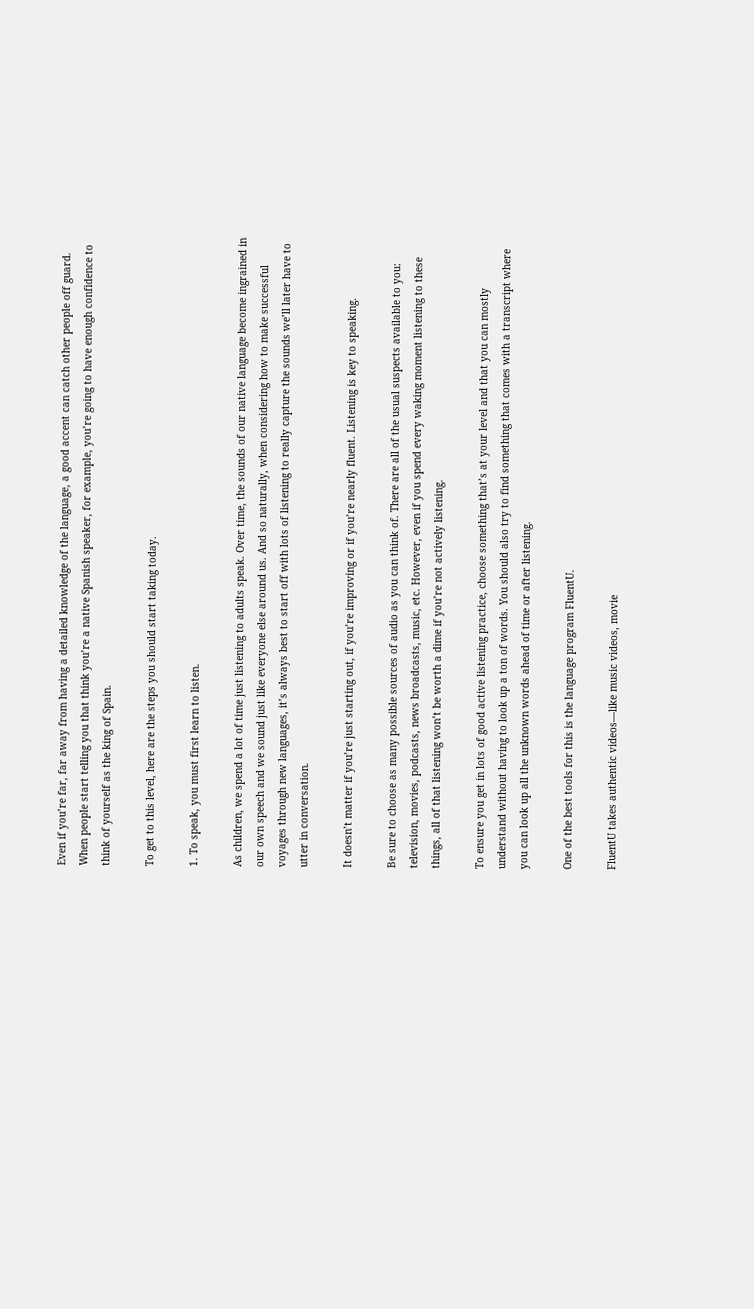Even if you’re far, far away from having a detailed knowledge of the language, a good accent can catch other people off guard. When people start telling you that think you’re a native Spanish speaker, for example, you’re going to have enough confidence to think of yourself as the king of Spain.

To get to this level, here are the steps you should start taking today.

1. To speak, you must first learn to listen.

As children, we spend a lot of time just listening to adults speak. Over time, the sounds of our native language become ingrained in our own speech and we sound just like everyone else around us. And so naturally, when considering how to make successful voyages through new languages, it’s always best to start off with lots of listening to really capture the sounds we’ll later have to utter in conversation.

It doesn’t matter if you’re just starting out, if you’re improving or if you’re nearly fluent. Listening is key to speaking.

Be sure to choose as many possible sources of audio as you can think of. There are all of the usual suspects available to you: television, movies, podcasts, news broadcasts, music, etc. However, even if you spend every waking moment listening to these things, all of that listening won’t be worth a dime if you’re not actively listening.

To ensure you get in lots of good active listening practice, choose something that’s at your level and that you can mostly understand without having to look up a ton of words. You should also try to find something that comes with a transcript where you can look up all the unknown words ahead of time or after listening.

One of the best tools for this is the language program FluentU.

FluentU takes authentic videos—like music videos, movie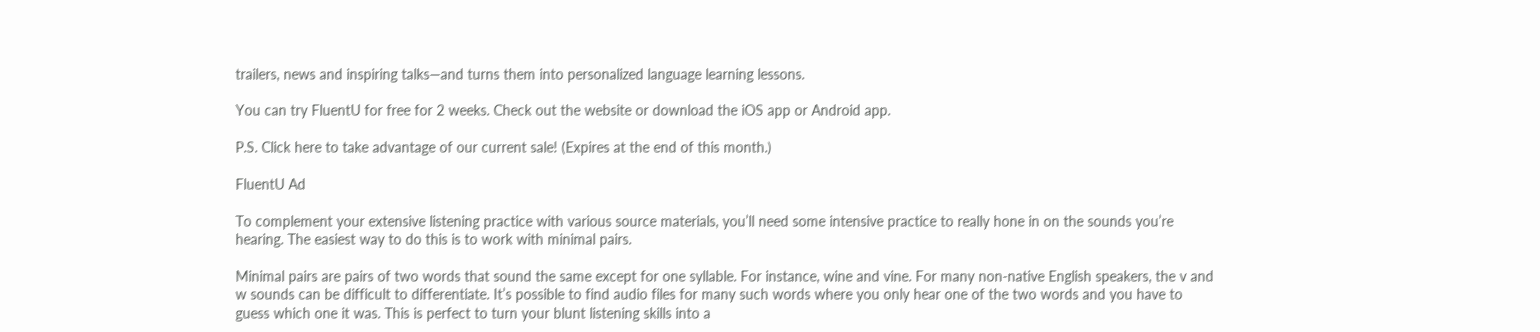trailers, news and inspiring talks—and turns them into personalized language learning lessons.

You can try FluentU for free for 2 weeks. Check out the website or download the iOS app or Android app.

P.S. Click here to take advantage of our current sale! (Expires at the end of this month.)

FluentU Ad

To complement your extensive listening practice with various source materials, you’ll need some intensive practice to really hone in on the sounds you’re hearing. The easiest way to do this is to work with minimal pairs.

Minimal pairs are pairs of two words that sound the same except for one syllable. For instance, wine and vine. For many non-native English speakers, the v and w sounds can be difficult to differentiate. It’s possible to find audio files for many such words where you only hear one of the two words and you have to guess which one it was. This is perfect to turn your blunt listening skills into a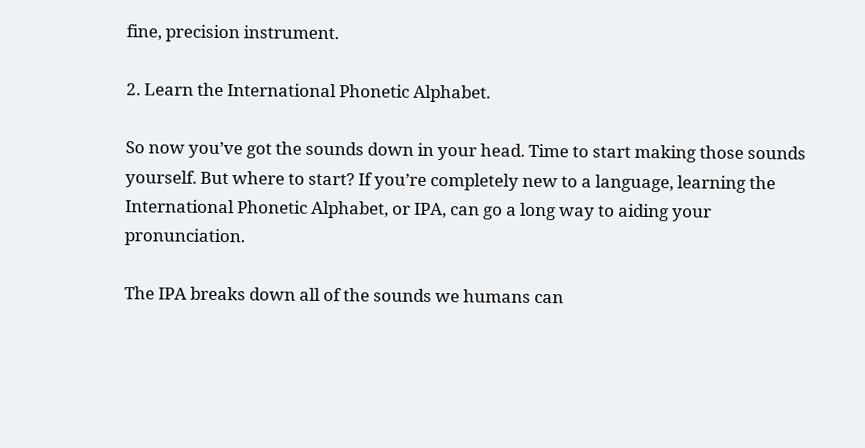fine, precision instrument.

2. Learn the International Phonetic Alphabet.

So now you’ve got the sounds down in your head. Time to start making those sounds yourself. But where to start? If you’re completely new to a language, learning the International Phonetic Alphabet, or IPA, can go a long way to aiding your pronunciation.

The IPA breaks down all of the sounds we humans can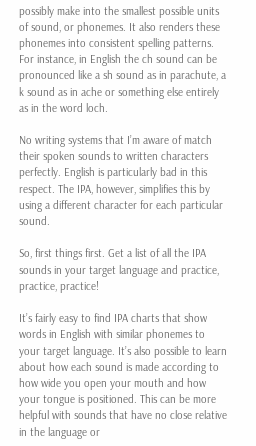possibly make into the smallest possible units of sound, or phonemes. It also renders these phonemes into consistent spelling patterns. For instance, in English the ch sound can be pronounced like a sh sound as in parachute, a k sound as in ache or something else entirely as in the word loch.

No writing systems that I’m aware of match their spoken sounds to written characters perfectly. English is particularly bad in this respect. The IPA, however, simplifies this by using a different character for each particular sound.

So, first things first. Get a list of all the IPA sounds in your target language and practice, practice, practice!

It’s fairly easy to find IPA charts that show words in English with similar phonemes to your target language. It’s also possible to learn about how each sound is made according to how wide you open your mouth and how your tongue is positioned. This can be more helpful with sounds that have no close relative in the language or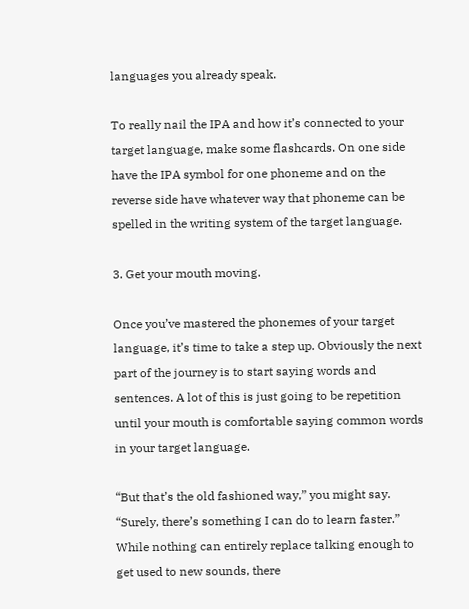languages you already speak.

To really nail the IPA and how it’s connected to your target language, make some flashcards. On one side have the IPA symbol for one phoneme and on the reverse side have whatever way that phoneme can be spelled in the writing system of the target language.

3. Get your mouth moving.

Once you’ve mastered the phonemes of your target language, it’s time to take a step up. Obviously the next part of the journey is to start saying words and sentences. A lot of this is just going to be repetition until your mouth is comfortable saying common words in your target language.

“But that’s the old fashioned way,” you might say. “Surely, there’s something I can do to learn faster.” While nothing can entirely replace talking enough to get used to new sounds, there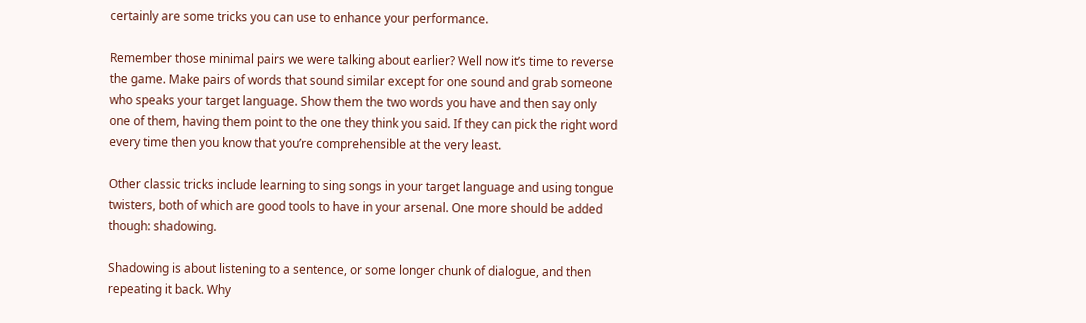certainly are some tricks you can use to enhance your performance.

Remember those minimal pairs we were talking about earlier? Well now it’s time to reverse the game. Make pairs of words that sound similar except for one sound and grab someone who speaks your target language. Show them the two words you have and then say only one of them, having them point to the one they think you said. If they can pick the right word every time then you know that you’re comprehensible at the very least.

Other classic tricks include learning to sing songs in your target language and using tongue twisters, both of which are good tools to have in your arsenal. One more should be added though: shadowing.

Shadowing is about listening to a sentence, or some longer chunk of dialogue, and then repeating it back. Why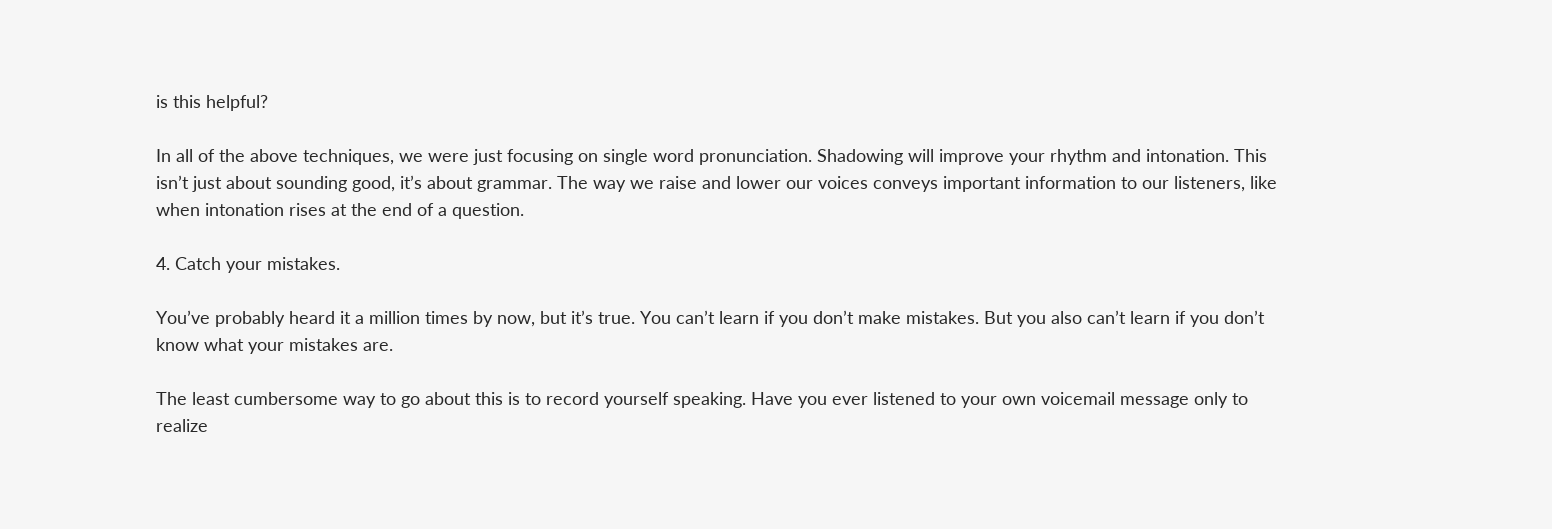is this helpful?

In all of the above techniques, we were just focusing on single word pronunciation. Shadowing will improve your rhythm and intonation. This isn’t just about sounding good, it’s about grammar. The way we raise and lower our voices conveys important information to our listeners, like when intonation rises at the end of a question.

4. Catch your mistakes.

You’ve probably heard it a million times by now, but it’s true. You can’t learn if you don’t make mistakes. But you also can’t learn if you don’t know what your mistakes are.

The least cumbersome way to go about this is to record yourself speaking. Have you ever listened to your own voicemail message only to realize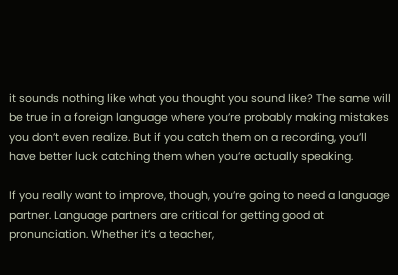it sounds nothing like what you thought you sound like? The same will be true in a foreign language where you’re probably making mistakes you don’t even realize. But if you catch them on a recording, you’ll have better luck catching them when you’re actually speaking.

If you really want to improve, though, you’re going to need a language partner. Language partners are critical for getting good at pronunciation. Whether it’s a teacher,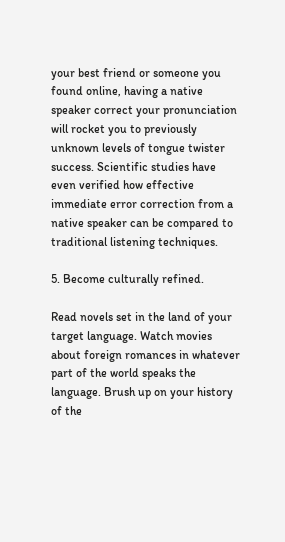your best friend or someone you found online, having a native speaker correct your pronunciation will rocket you to previously unknown levels of tongue twister success. Scientific studies have even verified how effective immediate error correction from a native speaker can be compared to traditional listening techniques.

5. Become culturally refined.

Read novels set in the land of your target language. Watch movies about foreign romances in whatever part of the world speaks the language. Brush up on your history of the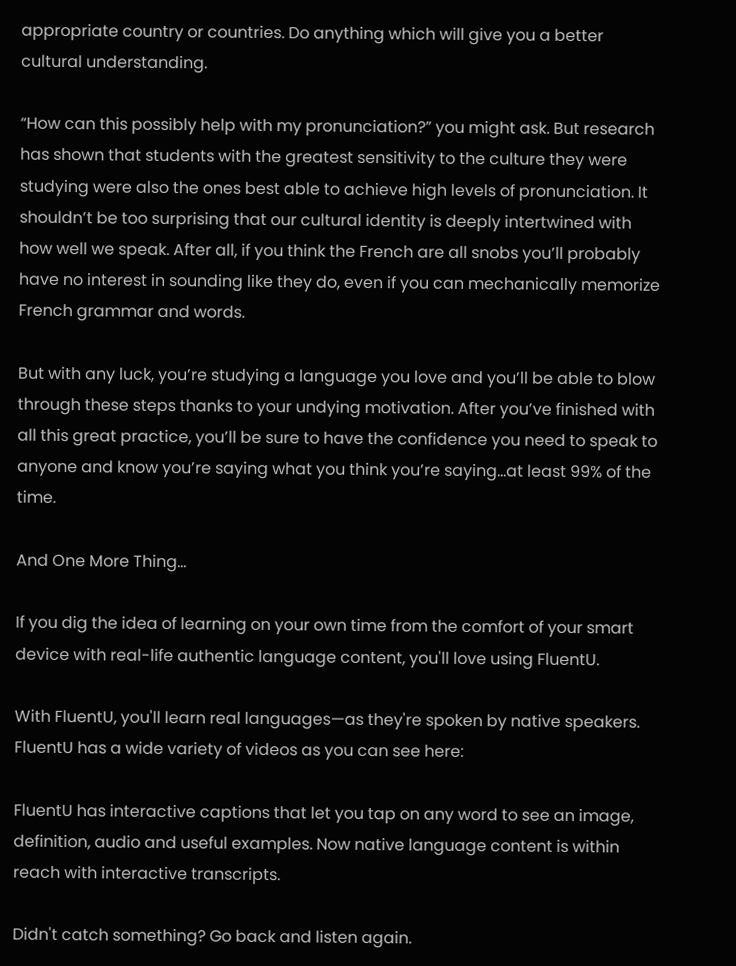appropriate country or countries. Do anything which will give you a better cultural understanding.

“How can this possibly help with my pronunciation?” you might ask. But research has shown that students with the greatest sensitivity to the culture they were studying were also the ones best able to achieve high levels of pronunciation. It shouldn’t be too surprising that our cultural identity is deeply intertwined with how well we speak. After all, if you think the French are all snobs you’ll probably have no interest in sounding like they do, even if you can mechanically memorize French grammar and words.

But with any luck, you’re studying a language you love and you’ll be able to blow through these steps thanks to your undying motivation. After you’ve finished with all this great practice, you’ll be sure to have the confidence you need to speak to anyone and know you’re saying what you think you’re saying…at least 99% of the time.

And One More Thing...

If you dig the idea of learning on your own time from the comfort of your smart device with real-life authentic language content, you'll love using FluentU.

With FluentU, you'll learn real languages—as they're spoken by native speakers. FluentU has a wide variety of videos as you can see here:

FluentU has interactive captions that let you tap on any word to see an image, definition, audio and useful examples. Now native language content is within reach with interactive transcripts.

Didn't catch something? Go back and listen again.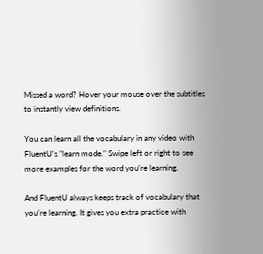Missed a word? Hover your mouse over the subtitles to instantly view definitions.

You can learn all the vocabulary in any video with FluentU's "learn mode." Swipe left or right to see more examples for the word you’re learning.

And FluentU always keeps track of vocabulary that you’re learning. It gives you extra practice with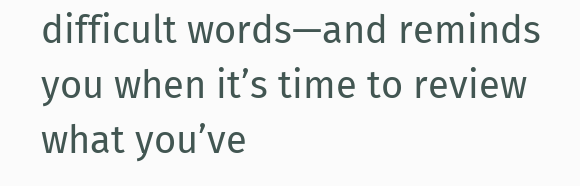difficult words—and reminds you when it’s time to review what you’ve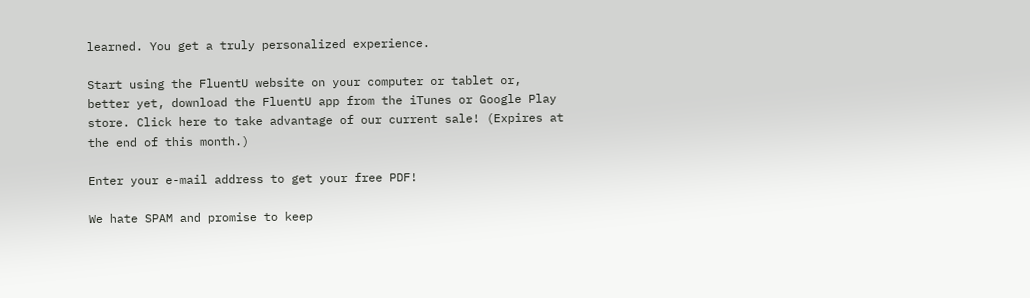learned. You get a truly personalized experience.

Start using the FluentU website on your computer or tablet or, better yet, download the FluentU app from the iTunes or Google Play store. Click here to take advantage of our current sale! (Expires at the end of this month.)

Enter your e-mail address to get your free PDF!

We hate SPAM and promise to keep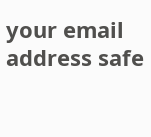your email address safe